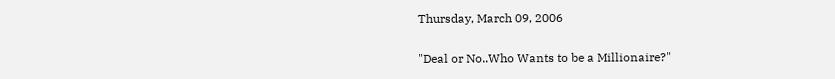Thursday, March 09, 2006

"Deal or No..Who Wants to be a Millionaire?"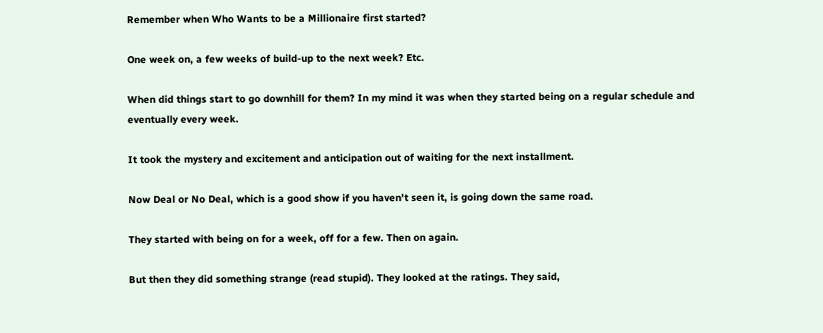Remember when Who Wants to be a Millionaire first started?

One week on, a few weeks of build-up to the next week? Etc.

When did things start to go downhill for them? In my mind it was when they started being on a regular schedule and eventually every week.

It took the mystery and excitement and anticipation out of waiting for the next installment.

Now Deal or No Deal, which is a good show if you haven't seen it, is going down the same road.

They started with being on for a week, off for a few. Then on again.

But then they did something strange (read stupid). They looked at the ratings. They said,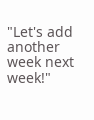"Let's add another week next week!"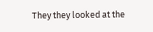They they looked at the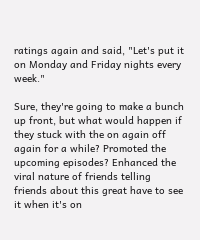ratings again and said, "Let's put it on Monday and Friday nights every week."

Sure, they're going to make a bunch up front, but what would happen if they stuck with the on again off again for a while? Promoted the upcoming episodes? Enhanced the viral nature of friends telling friends about this great have to see it when it's on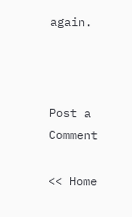again.



Post a Comment

<< Home